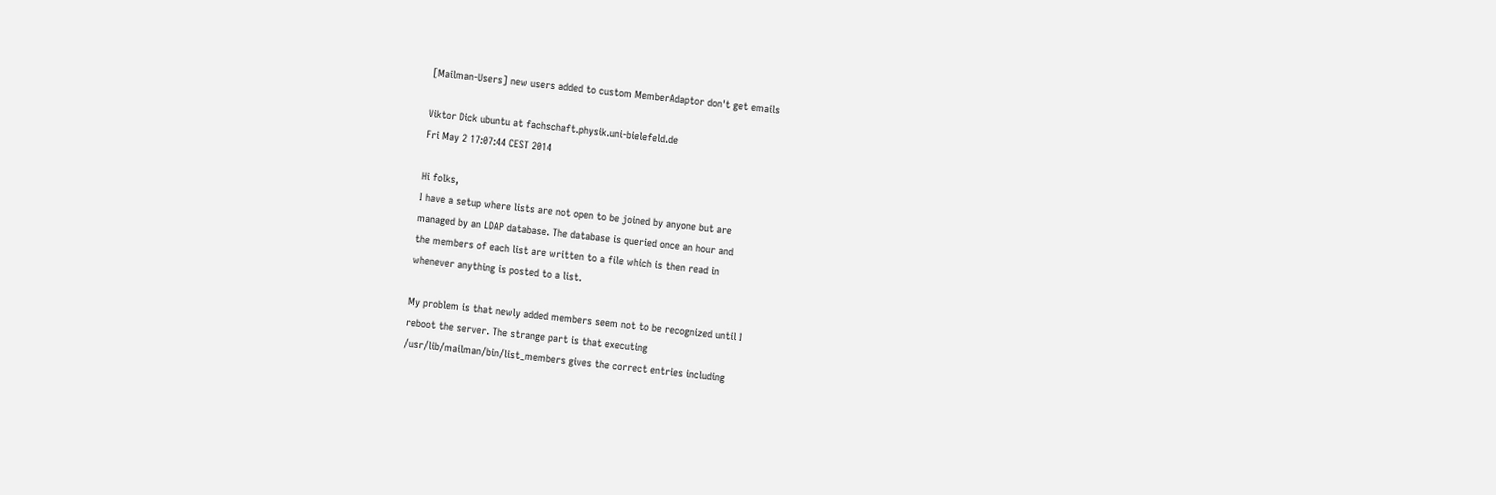[Mailman-Users] new users added to custom MemberAdaptor don't get emails

Viktor Dick ubuntu at fachschaft.physik.uni-bielefeld.de
Fri May 2 17:07:44 CEST 2014

Hi folks,
I have a setup where lists are not open to be joined by anyone but are
managed by an LDAP database. The database is queried once an hour and
the members of each list are written to a file which is then read in
whenever anything is posted to a list.

My problem is that newly added members seem not to be recognized until I
reboot the server. The strange part is that executing
/usr/lib/mailman/bin/list_members gives the correct entries including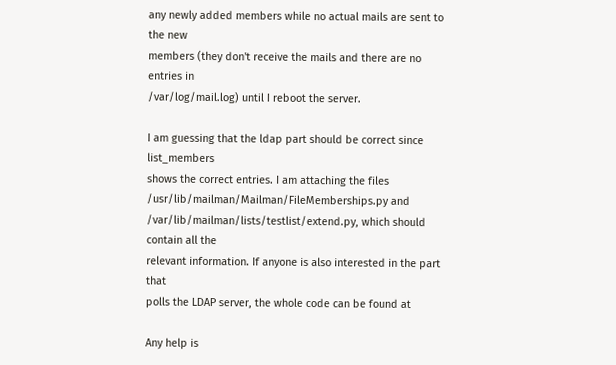any newly added members while no actual mails are sent to the new
members (they don't receive the mails and there are no entries in
/var/log/mail.log) until I reboot the server.

I am guessing that the ldap part should be correct since list_members
shows the correct entries. I am attaching the files
/usr/lib/mailman/Mailman/FileMemberships.py and
/var/lib/mailman/lists/testlist/extend.py, which should contain all the
relevant information. If anyone is also interested in the part that
polls the LDAP server, the whole code can be found at

Any help is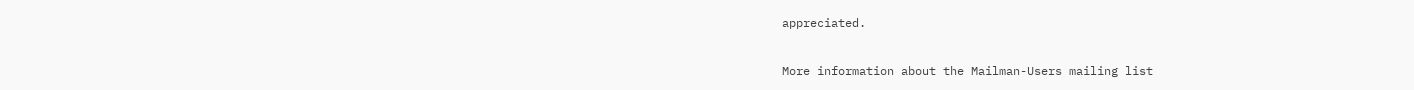appreciated.

More information about the Mailman-Users mailing list